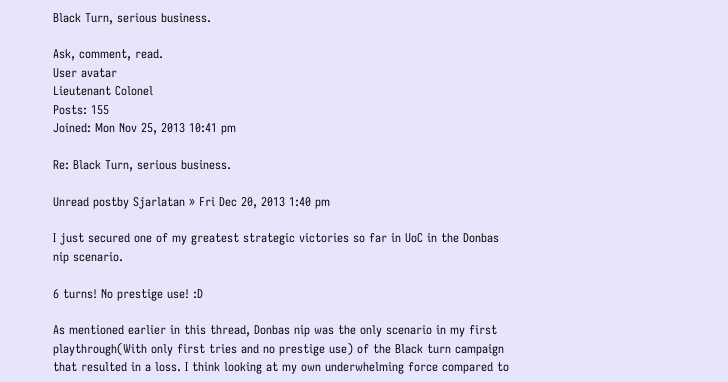Black Turn, serious business.

Ask, comment, read.
User avatar
Lieutenant Colonel
Posts: 155
Joined: Mon Nov 25, 2013 10:41 pm

Re: Black Turn, serious business.

Unread postby Sjarlatan » Fri Dec 20, 2013 1:40 pm

I just secured one of my greatest strategic victories so far in UoC in the Donbas nip scenario.

6 turns! No prestige use! :D

As mentioned earlier in this thread, Donbas nip was the only scenario in my first playthrough(With only first tries and no prestige use) of the Black turn campaign that resulted in a loss. I think looking at my own underwhelming force compared to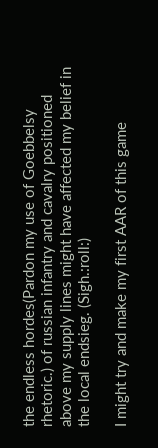the endless hordes(Pardon my use of Goebbelsy rhetoric.) of russian infantry and cavalry positioned above my supply lines might have affected my belief in the local endsieg. (Sigh.:roll:)

I might try and make my first AAR of this game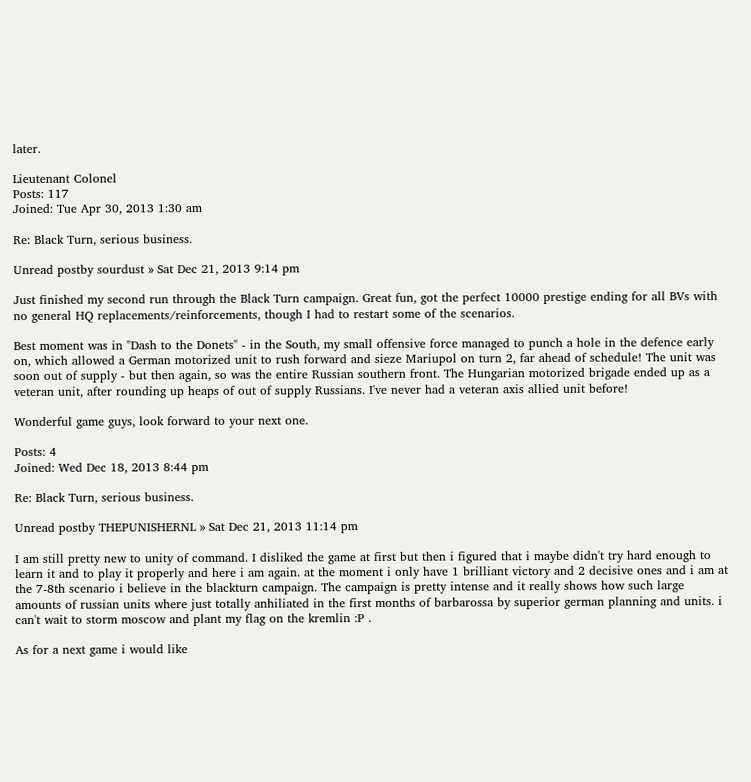later.

Lieutenant Colonel
Posts: 117
Joined: Tue Apr 30, 2013 1:30 am

Re: Black Turn, serious business.

Unread postby sourdust » Sat Dec 21, 2013 9:14 pm

Just finished my second run through the Black Turn campaign. Great fun, got the perfect 10000 prestige ending for all BVs with no general HQ replacements/reinforcements, though I had to restart some of the scenarios.

Best moment was in "Dash to the Donets" - in the South, my small offensive force managed to punch a hole in the defence early on, which allowed a German motorized unit to rush forward and sieze Mariupol on turn 2, far ahead of schedule! The unit was soon out of supply - but then again, so was the entire Russian southern front. The Hungarian motorized brigade ended up as a veteran unit, after rounding up heaps of out of supply Russians. I've never had a veteran axis allied unit before!

Wonderful game guys, look forward to your next one.

Posts: 4
Joined: Wed Dec 18, 2013 8:44 pm

Re: Black Turn, serious business.

Unread postby THEPUNISHERNL » Sat Dec 21, 2013 11:14 pm

I am still pretty new to unity of command. I disliked the game at first but then i figured that i maybe didn't try hard enough to learn it and to play it properly and here i am again. at the moment i only have 1 brilliant victory and 2 decisive ones and i am at the 7-8th scenario i believe in the blackturn campaign. The campaign is pretty intense and it really shows how such large amounts of russian units where just totally anhiliated in the first months of barbarossa by superior german planning and units. i can't wait to storm moscow and plant my flag on the kremlin :P .

As for a next game i would like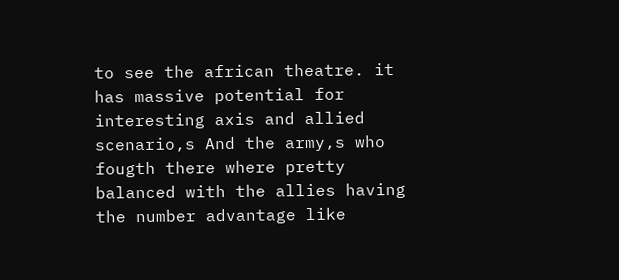to see the african theatre. it has massive potential for interesting axis and allied scenario,s And the army,s who fougth there where pretty balanced with the allies having the number advantage like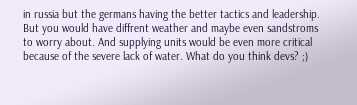in russia but the germans having the better tactics and leadership. But you would have diffrent weather and maybe even sandstroms to worry about. And supplying units would be even more critical because of the severe lack of water. What do you think devs? ;)